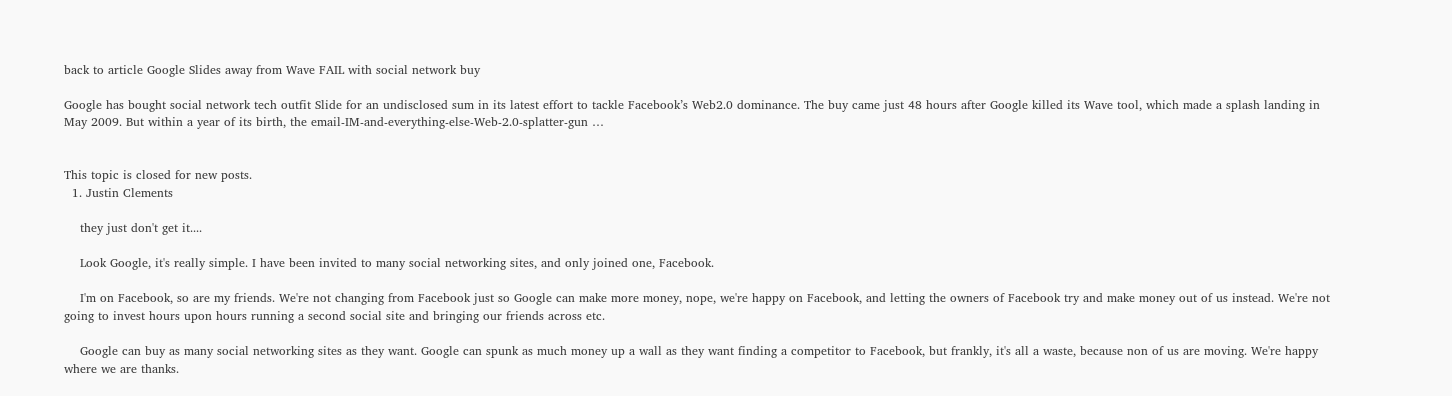back to article Google Slides away from Wave FAIL with social network buy

Google has bought social network tech outfit Slide for an undisclosed sum in its latest effort to tackle Facebook’s Web2.0 dominance. The buy came just 48 hours after Google killed its Wave tool, which made a splash landing in May 2009. But within a year of its birth, the email-IM-and-everything-else-Web-2.0-splatter-gun …


This topic is closed for new posts.
  1. Justin Clements

    they just don't get it....

    Look Google, it's really simple. I have been invited to many social networking sites, and only joined one, Facebook.

    I'm on Facebook, so are my friends. We're not changing from Facebook just so Google can make more money, nope, we're happy on Facebook, and letting the owners of Facebook try and make money out of us instead. We're not going to invest hours upon hours running a second social site and bringing our friends across etc.

    Google can buy as many social networking sites as they want. Google can spunk as much money up a wall as they want finding a competitor to Facebook, but frankly, it's all a waste, because non of us are moving. We're happy where we are thanks.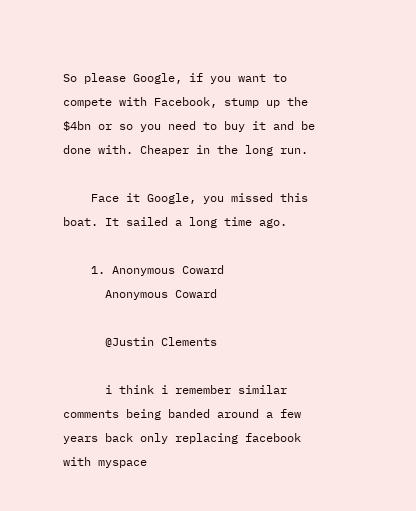So please Google, if you want to compete with Facebook, stump up the $4bn or so you need to buy it and be done with. Cheaper in the long run.

    Face it Google, you missed this boat. It sailed a long time ago.

    1. Anonymous Coward
      Anonymous Coward

      @Justin Clements

      i think i remember similar comments being banded around a few years back only replacing facebook with myspace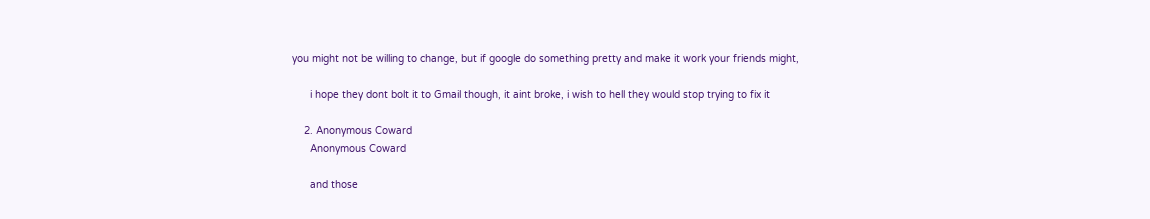you might not be willing to change, but if google do something pretty and make it work your friends might,

      i hope they dont bolt it to Gmail though, it aint broke, i wish to hell they would stop trying to fix it

    2. Anonymous Coward
      Anonymous Coward

      and those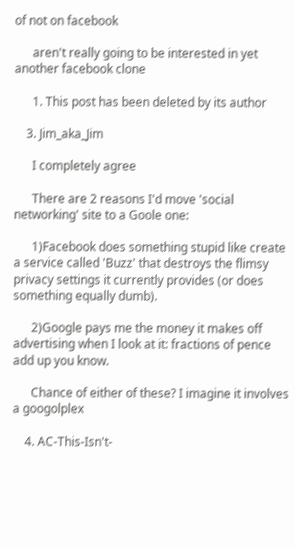of not on facebook

      aren't really going to be interested in yet another facebook clone

      1. This post has been deleted by its author

    3. Jim_aka_Jim

      I completely agree

      There are 2 reasons I'd move 'social networking' site to a Goole one:

      1)Facebook does something stupid like create a service called 'Buzz' that destroys the flimsy privacy settings it currently provides (or does something equally dumb).

      2)Google pays me the money it makes off advertising when I look at it: fractions of pence add up you know.

      Chance of either of these? I imagine it involves a googolplex

    4. AC-This-Isn't-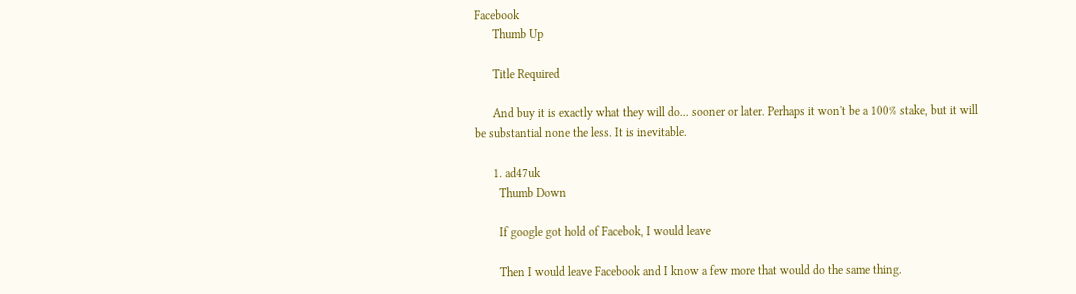Facebook
      Thumb Up

      Title Required

      And buy it is exactly what they will do... sooner or later. Perhaps it won't be a 100% stake, but it will be substantial none the less. It is inevitable.

      1. ad47uk
        Thumb Down

        If google got hold of Facebok, I would leave

        Then I would leave Facebook and I know a few more that would do the same thing.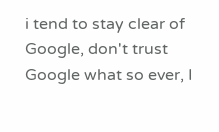i tend to stay clear of Google, don't trust Google what so ever, I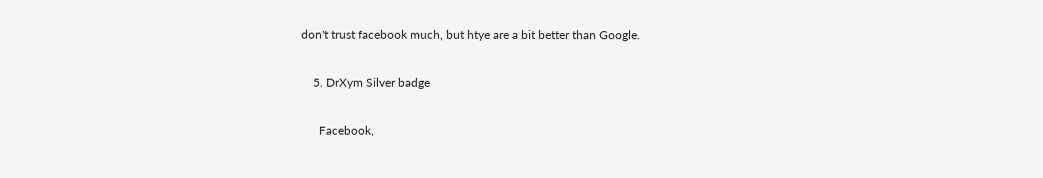don't trust facebook much, but htye are a bit better than Google.

    5. DrXym Silver badge

      Facebook,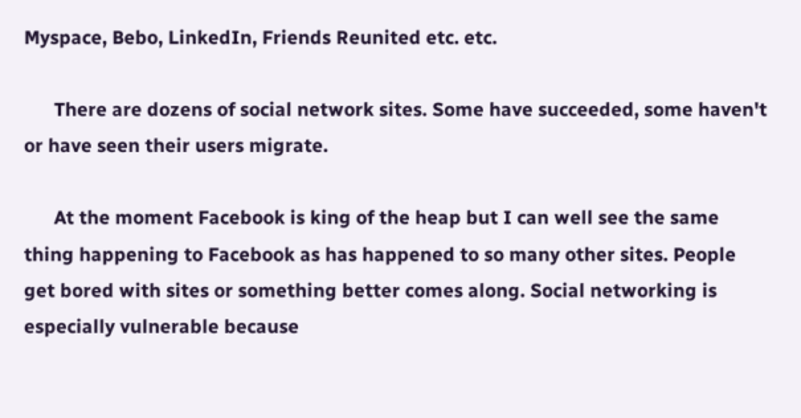Myspace, Bebo, LinkedIn, Friends Reunited etc. etc.

      There are dozens of social network sites. Some have succeeded, some haven't or have seen their users migrate.

      At the moment Facebook is king of the heap but I can well see the same thing happening to Facebook as has happened to so many other sites. People get bored with sites or something better comes along. Social networking is especially vulnerable because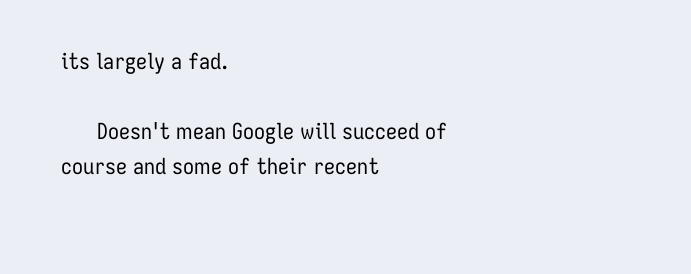its largely a fad.

      Doesn't mean Google will succeed of course and some of their recent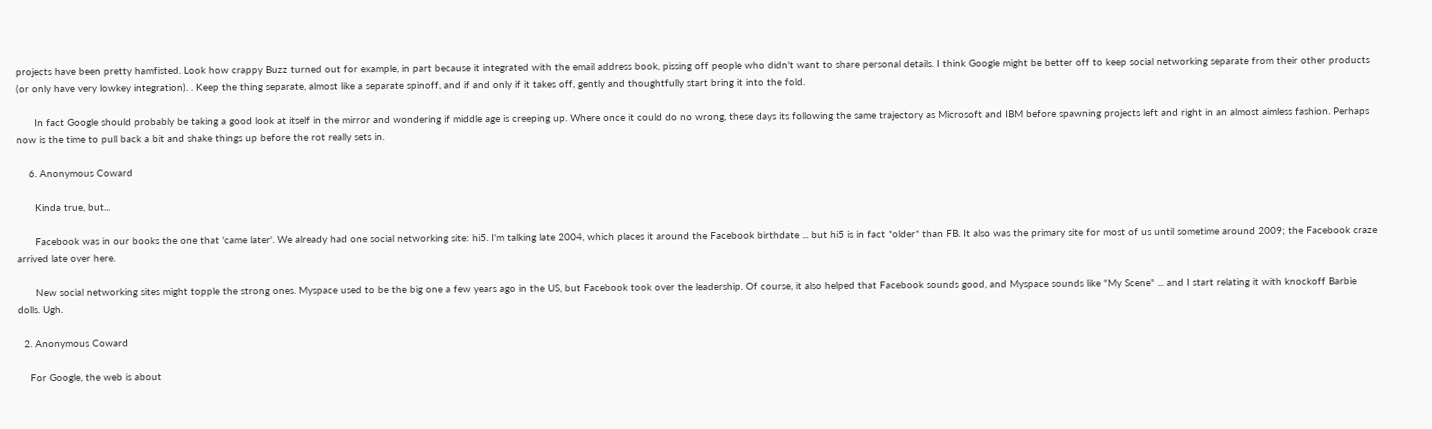projects have been pretty hamfisted. Look how crappy Buzz turned out for example, in part because it integrated with the email address book, pissing off people who didn't want to share personal details. I think Google might be better off to keep social networking separate from their other products (or only have very lowkey integration). . Keep the thing separate, almost like a separate spinoff, and if and only if it takes off, gently and thoughtfully start bring it into the fold.

      In fact Google should probably be taking a good look at itself in the mirror and wondering if middle age is creeping up. Where once it could do no wrong, these days its following the same trajectory as Microsoft and IBM before spawning projects left and right in an almost aimless fashion. Perhaps now is the time to pull back a bit and shake things up before the rot really sets in.

    6. Anonymous Coward

      Kinda true, but...

      Facebook was in our books the one that 'came later'. We already had one social networking site: hi5. I'm talking late 2004, which places it around the Facebook birthdate ... but hi5 is in fact *older* than FB. It also was the primary site for most of us until sometime around 2009; the Facebook craze arrived late over here.

      New social networking sites might topple the strong ones. Myspace used to be the big one a few years ago in the US, but Facebook took over the leadership. Of course, it also helped that Facebook sounds good, and Myspace sounds like "My Scene" ... and I start relating it with knockoff Barbie dolls. Ugh.

  2. Anonymous Coward

    For Google, the web is about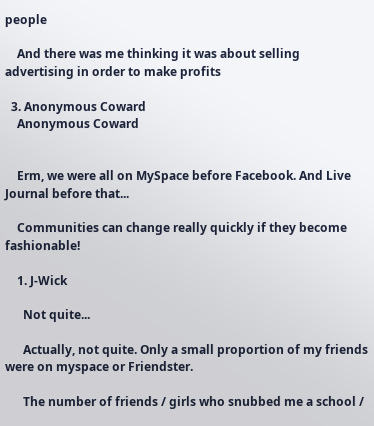people

    And there was me thinking it was about selling advertising in order to make profits

  3. Anonymous Coward
    Anonymous Coward


    Erm, we were all on MySpace before Facebook. And Live Journal before that...

    Communities can change really quickly if they become fashionable!

    1. J-Wick

      Not quite...

      Actually, not quite. Only a small proportion of my friends were on myspace or Friendster.

      The number of friends / girls who snubbed me a school /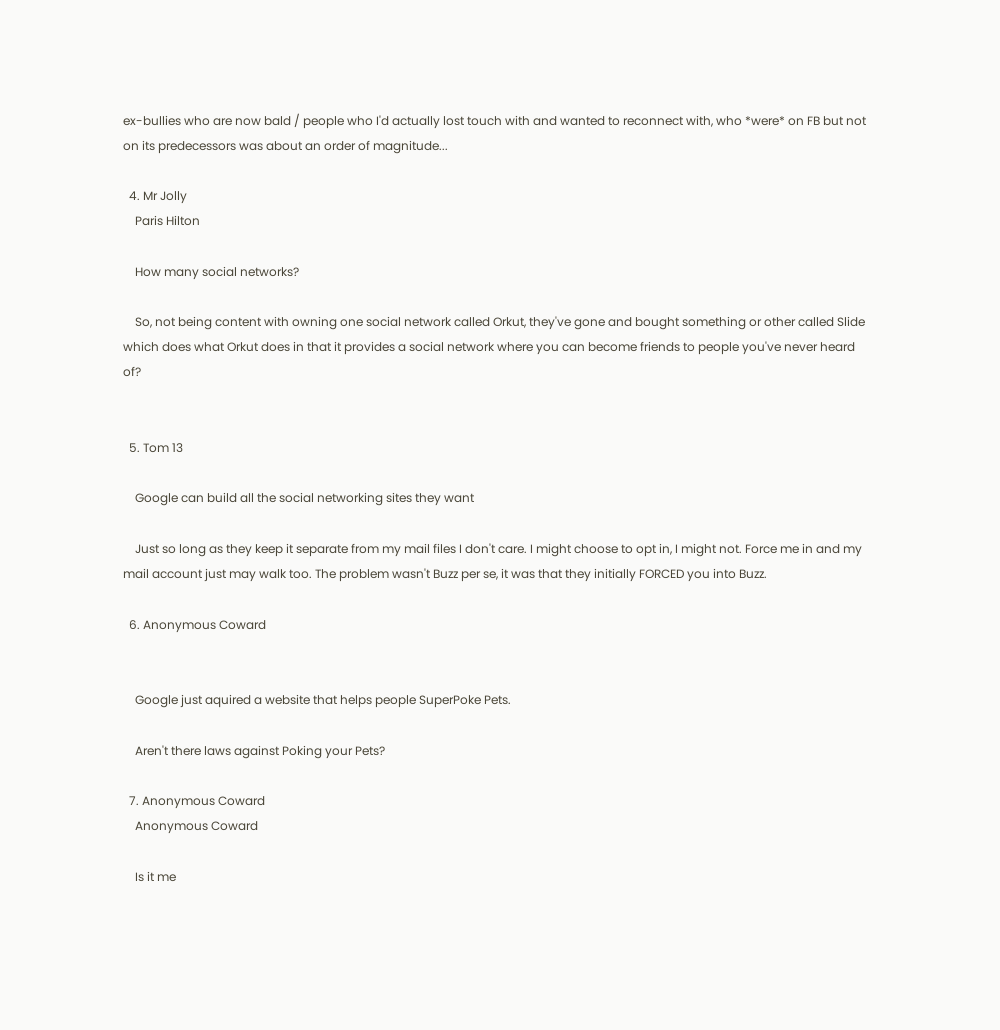ex-bullies who are now bald / people who I'd actually lost touch with and wanted to reconnect with, who *were* on FB but not on its predecessors was about an order of magnitude...

  4. Mr Jolly
    Paris Hilton

    How many social networks?

    So, not being content with owning one social network called Orkut, they've gone and bought something or other called Slide which does what Orkut does in that it provides a social network where you can become friends to people you've never heard of?


  5. Tom 13

    Google can build all the social networking sites they want

    Just so long as they keep it separate from my mail files I don't care. I might choose to opt in, I might not. Force me in and my mail account just may walk too. The problem wasn't Buzz per se, it was that they initially FORCED you into Buzz.

  6. Anonymous Coward


    Google just aquired a website that helps people SuperPoke Pets.

    Aren't there laws against Poking your Pets?

  7. Anonymous Coward
    Anonymous Coward

    Is it me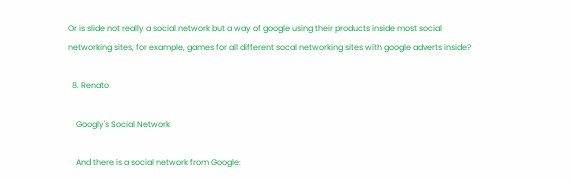Or is slide not really a social network but a way of google using their products inside most social networking sites, for example, games for all different socal networking sites with google adverts inside?

  8. Renato

    Googly's Social Network

    And there is a social network from Google: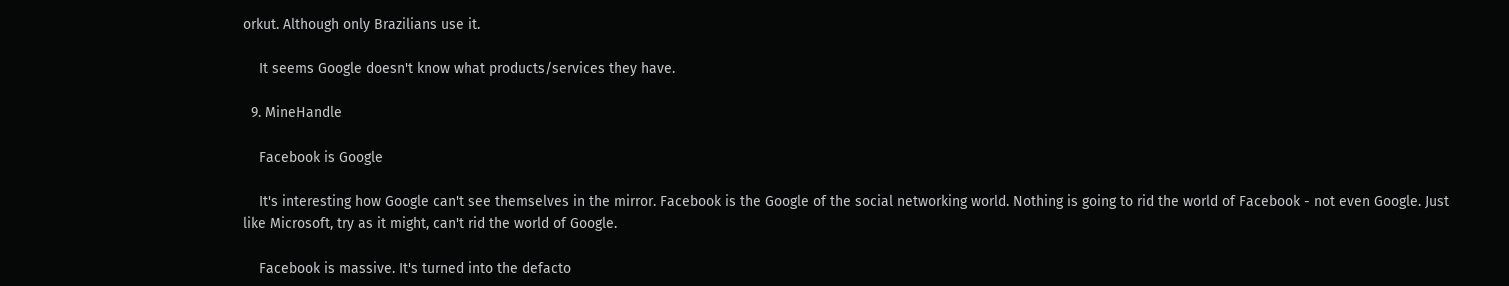orkut. Although only Brazilians use it.

    It seems Google doesn't know what products/services they have.

  9. MineHandle

    Facebook is Google

    It's interesting how Google can't see themselves in the mirror. Facebook is the Google of the social networking world. Nothing is going to rid the world of Facebook - not even Google. Just like Microsoft, try as it might, can't rid the world of Google.

    Facebook is massive. It's turned into the defacto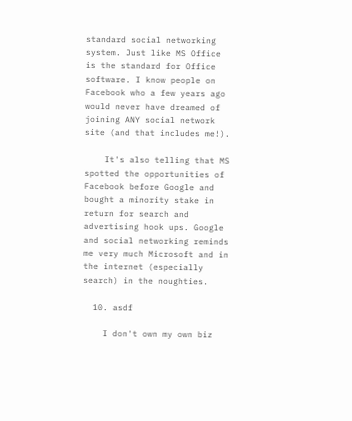standard social networking system. Just like MS Office is the standard for Office software. I know people on Facebook who a few years ago would never have dreamed of joining ANY social network site (and that includes me!).

    It's also telling that MS spotted the opportunities of Facebook before Google and bought a minority stake in return for search and advertising hook ups. Google and social networking reminds me very much Microsoft and in the internet (especially search) in the noughties.

  10. asdf

    I don't own my own biz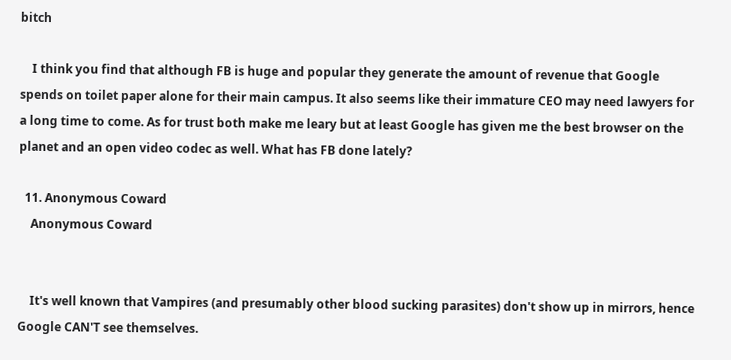bitch

    I think you find that although FB is huge and popular they generate the amount of revenue that Google spends on toilet paper alone for their main campus. It also seems like their immature CEO may need lawyers for a long time to come. As for trust both make me leary but at least Google has given me the best browser on the planet and an open video codec as well. What has FB done lately?

  11. Anonymous Coward
    Anonymous Coward


    It's well known that Vampires (and presumably other blood sucking parasites) don't show up in mirrors, hence Google CAN'T see themselves.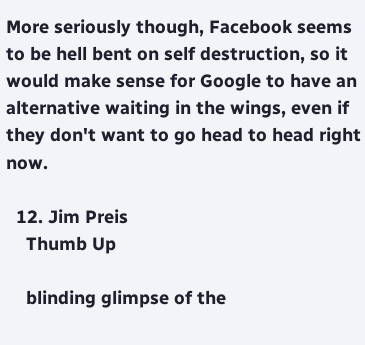More seriously though, Facebook seems to be hell bent on self destruction, so it would make sense for Google to have an alternative waiting in the wings, even if they don't want to go head to head right now.

  12. Jim Preis
    Thumb Up

    blinding glimpse of the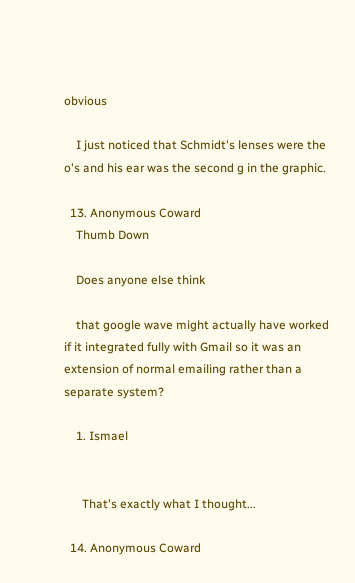obvious

    I just noticed that Schmidt's lenses were the o's and his ear was the second g in the graphic.

  13. Anonymous Coward
    Thumb Down

    Does anyone else think

    that google wave might actually have worked if it integrated fully with Gmail so it was an extension of normal emailing rather than a separate system?

    1. Ismael


      That's exactly what I thought...

  14. Anonymous Coward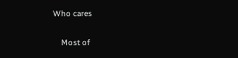Who cares

    Most of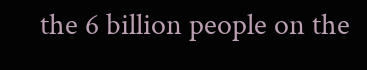the 6 billion people on the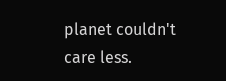planet couldn't care less.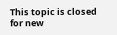This topic is closed for new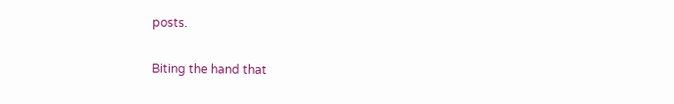posts.

Biting the hand that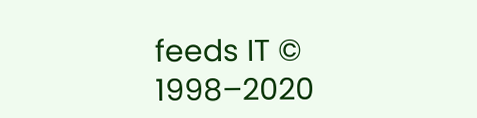feeds IT © 1998–2020